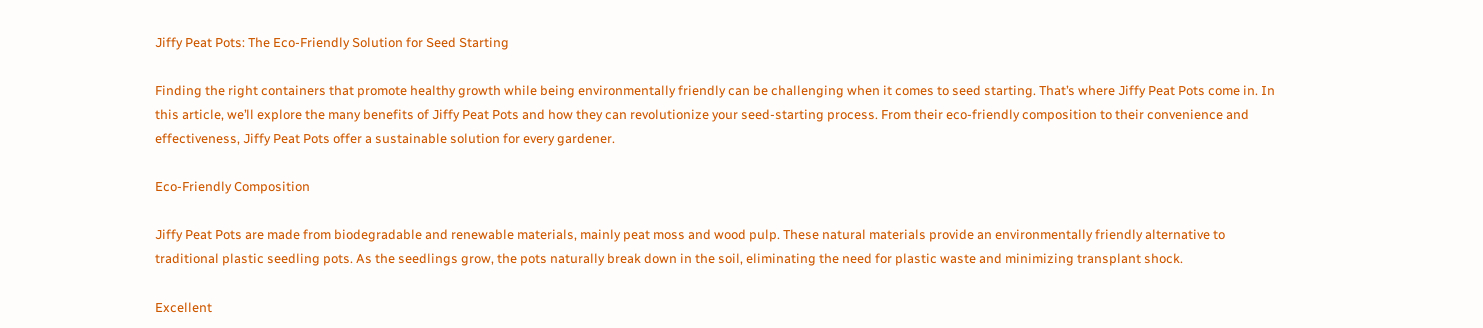Jiffy Peat Pots: The Eco-Friendly Solution for Seed Starting

Finding the right containers that promote healthy growth while being environmentally friendly can be challenging when it comes to seed starting. That’s where Jiffy Peat Pots come in. In this article, we’ll explore the many benefits of Jiffy Peat Pots and how they can revolutionize your seed-starting process. From their eco-friendly composition to their convenience and effectiveness, Jiffy Peat Pots offer a sustainable solution for every gardener.

Eco-Friendly Composition

Jiffy Peat Pots are made from biodegradable and renewable materials, mainly peat moss and wood pulp. These natural materials provide an environmentally friendly alternative to traditional plastic seedling pots. As the seedlings grow, the pots naturally break down in the soil, eliminating the need for plastic waste and minimizing transplant shock.

Excellent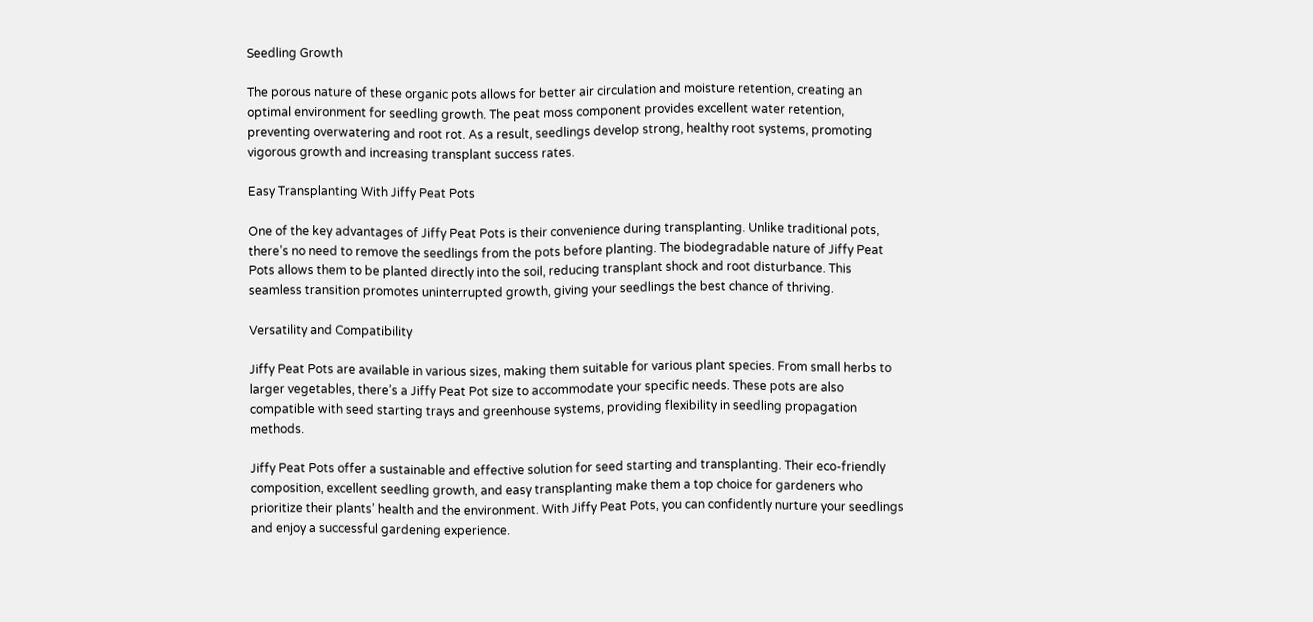Seedling Growth

The porous nature of these organic pots allows for better air circulation and moisture retention, creating an optimal environment for seedling growth. The peat moss component provides excellent water retention, preventing overwatering and root rot. As a result, seedlings develop strong, healthy root systems, promoting vigorous growth and increasing transplant success rates.

Easy Transplanting With Jiffy Peat Pots

One of the key advantages of Jiffy Peat Pots is their convenience during transplanting. Unlike traditional pots, there’s no need to remove the seedlings from the pots before planting. The biodegradable nature of Jiffy Peat Pots allows them to be planted directly into the soil, reducing transplant shock and root disturbance. This seamless transition promotes uninterrupted growth, giving your seedlings the best chance of thriving.

Versatility and Compatibility

Jiffy Peat Pots are available in various sizes, making them suitable for various plant species. From small herbs to larger vegetables, there’s a Jiffy Peat Pot size to accommodate your specific needs. These pots are also compatible with seed starting trays and greenhouse systems, providing flexibility in seedling propagation methods.

Jiffy Peat Pots offer a sustainable and effective solution for seed starting and transplanting. Their eco-friendly composition, excellent seedling growth, and easy transplanting make them a top choice for gardeners who prioritize their plants’ health and the environment. With Jiffy Peat Pots, you can confidently nurture your seedlings and enjoy a successful gardening experience.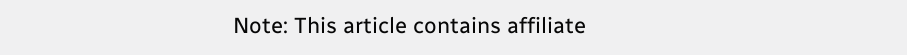Note: This article contains affiliate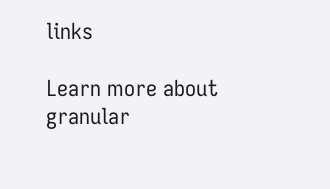links

Learn more about granular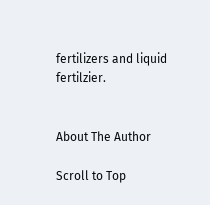fertilizers and liquid fertilzier.


About The Author

Scroll to Top